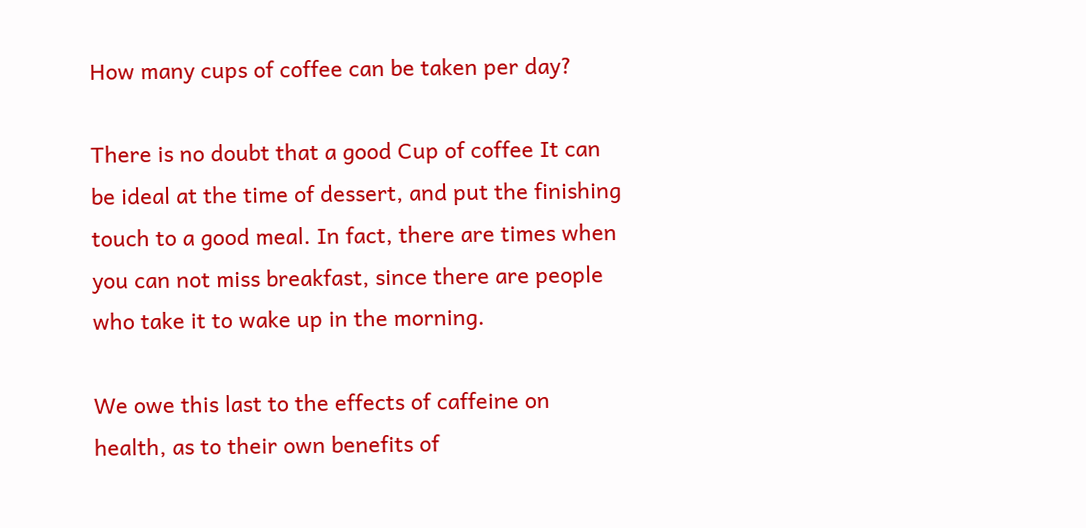How many cups of coffee can be taken per day?

There is no doubt that a good Cup of coffee It can be ideal at the time of dessert, and put the finishing touch to a good meal. In fact, there are times when you can not miss breakfast, since there are people who take it to wake up in the morning.

We owe this last to the effects of caffeine on health, as to their own benefits of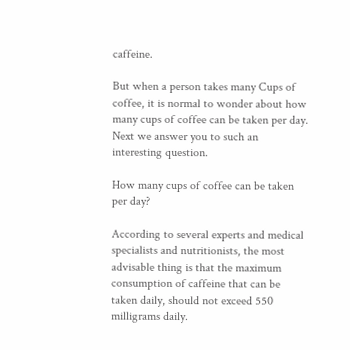caffeine.

But when a person takes many Cups of coffee, it is normal to wonder about how many cups of coffee can be taken per day. Next we answer you to such an interesting question.

How many cups of coffee can be taken per day?

According to several experts and medical specialists and nutritionists, the most advisable thing is that the maximum consumption of caffeine that can be taken daily, should not exceed 550 milligrams daily.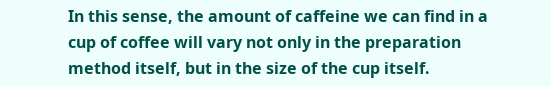In this sense, the amount of caffeine we can find in a cup of coffee will vary not only in the preparation method itself, but in the size of the cup itself.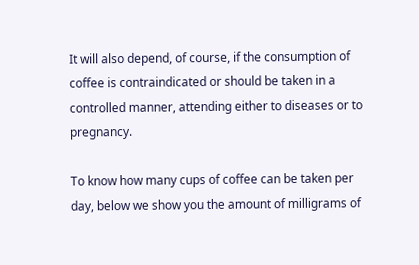It will also depend, of course, if the consumption of coffee is contraindicated or should be taken in a controlled manner, attending either to diseases or to pregnancy.

To know how many cups of coffee can be taken per day, below we show you the amount of milligrams of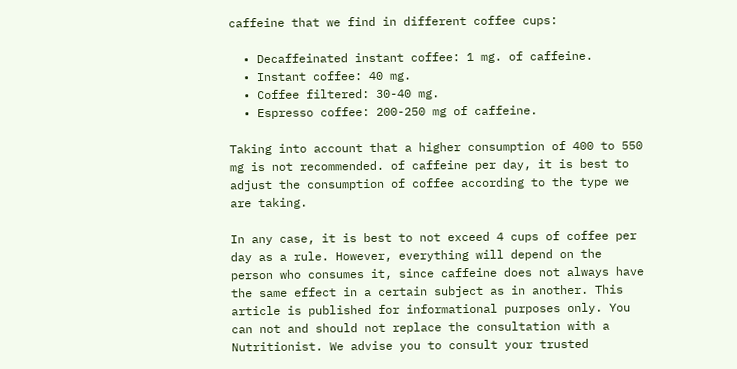caffeine that we find in different coffee cups:

  • Decaffeinated instant coffee: 1 mg. of caffeine.
  • Instant coffee: 40 mg.
  • Coffee filtered: 30-40 mg.
  • Espresso coffee: 200-250 mg of caffeine.

Taking into account that a higher consumption of 400 to 550 mg is not recommended. of caffeine per day, it is best to adjust the consumption of coffee according to the type we are taking.

In any case, it is best to not exceed 4 cups of coffee per day as a rule. However, everything will depend on the person who consumes it, since caffeine does not always have the same effect in a certain subject as in another. This article is published for informational purposes only. You can not and should not replace the consultation with a Nutritionist. We advise you to consult your trusted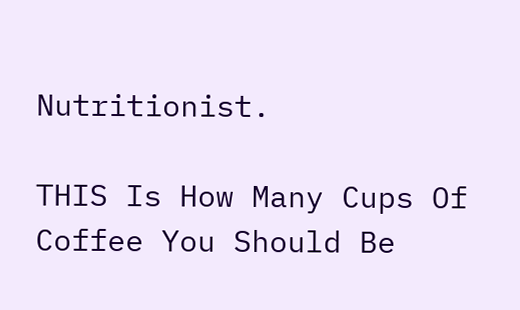Nutritionist.

THIS Is How Many Cups Of Coffee You Should Be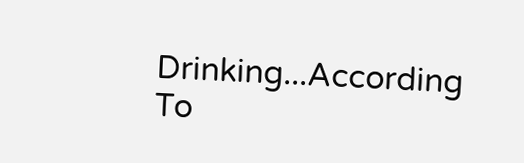Drinking...According To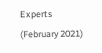Experts (February 2021)